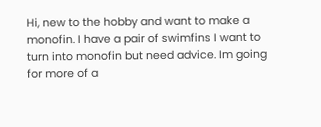Hi, new to the hobby and want to make a monofin. I have a pair of swimfins I want to turn into monofin but need advice. Im going for more of a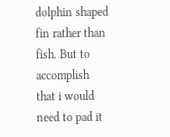dolphin shaped fin rather than fish. But to accomplish that i would need to pad it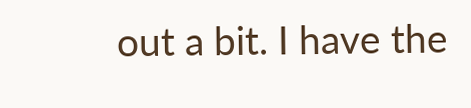out a bit. I have the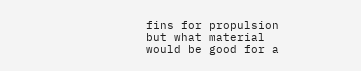fins for propulsion but what material would be good for a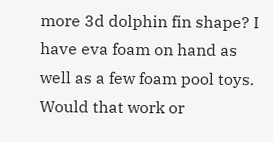more 3d dolphin fin shape? I have eva foam on hand as well as a few foam pool toys. Would that work or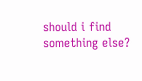should i find something else?